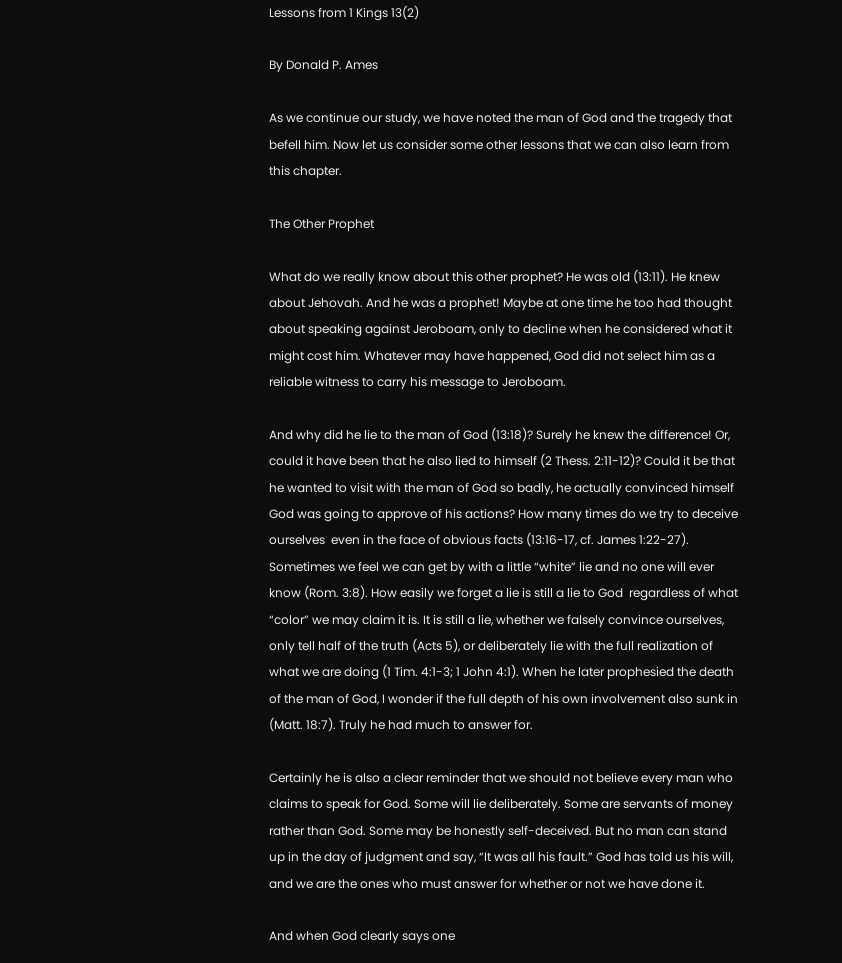Lessons from 1 Kings 13(2)

By Donald P. Ames

As we continue our study, we have noted the man of God and the tragedy that befell him. Now let us consider some other lessons that we can also learn from this chapter.

The Other Prophet

What do we really know about this other prophet? He was old (13:11). He knew about Jehovah. And he was a prophet! Maybe at one time he too had thought about speaking against Jeroboam, only to decline when he considered what it might cost him. Whatever may have happened, God did not select him as a reliable witness to carry his message to Jeroboam.

And why did he lie to the man of God (13:18)? Surely he knew the difference! Or, could it have been that he also lied to himself (2 Thess. 2:11-12)? Could it be that he wanted to visit with the man of God so badly, he actually convinced himself God was going to approve of his actions? How many times do we try to deceive ourselves  even in the face of obvious facts (13:16-17, cf. James 1:22-27). Sometimes we feel we can get by with a little “white” lie and no one will ever know (Rom. 3:8). How easily we forget a lie is still a lie to God  regardless of what “color” we may claim it is. It is still a lie, whether we falsely convince ourselves, only tell half of the truth (Acts 5), or deliberately lie with the full realization of what we are doing (1 Tim. 4:1-3; 1 John 4:1). When he later prophesied the death of the man of God, I wonder if the full depth of his own involvement also sunk in (Matt. 18:7). Truly he had much to answer for.

Certainly he is also a clear reminder that we should not believe every man who claims to speak for God. Some will lie deliberately. Some are servants of money rather than God. Some may be honestly self-deceived. But no man can stand up in the day of judgment and say, “It was all his fault.” God has told us his will, and we are the ones who must answer for whether or not we have done it.

And when God clearly says one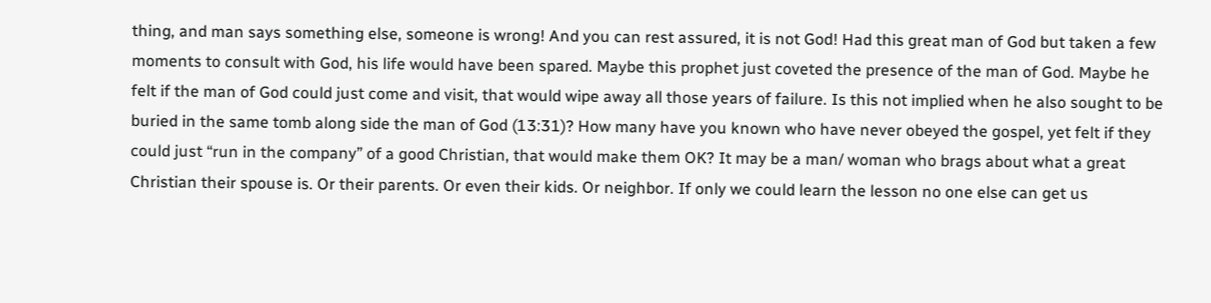thing, and man says something else, someone is wrong! And you can rest assured, it is not God! Had this great man of God but taken a few moments to consult with God, his life would have been spared. Maybe this prophet just coveted the presence of the man of God. Maybe he felt if the man of God could just come and visit, that would wipe away all those years of failure. Is this not implied when he also sought to be buried in the same tomb along side the man of God (13:31)? How many have you known who have never obeyed the gospel, yet felt if they could just “run in the company” of a good Christian, that would make them OK? It may be a man/ woman who brags about what a great Christian their spouse is. Or their parents. Or even their kids. Or neighbor. If only we could learn the lesson no one else can get us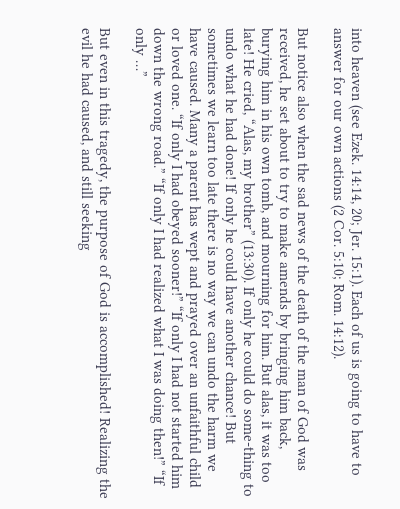into heaven (see Ezek. 14:14, 20; Jer. 15:1). Each of us is going to have to answer for our own actions (2 Cor. 5:10; Rom. 14:12).

But notice also when the sad news of the death of the man of God was received, he set about to try to make amends by bringing him back, burying him in his own tomb, and mourning for him. But alas, it was too late! He cried, “Alas, my brother” (13:30). If only he could do some-thing to undo what he had done! If only he could have another chance! But sometimes we learn too late there is no way we can undo the harm we have caused. Many a parent has wept and prayed over an unfaithful child or loved one. “If only I had obeyed sooner!” “If only I had not started him down the wrong road.” “If only I had realized what I was doing then!” “If only …”

But even in this tragedy, the purpose of God is accomplished! Realizing the evil he had caused, and still seeking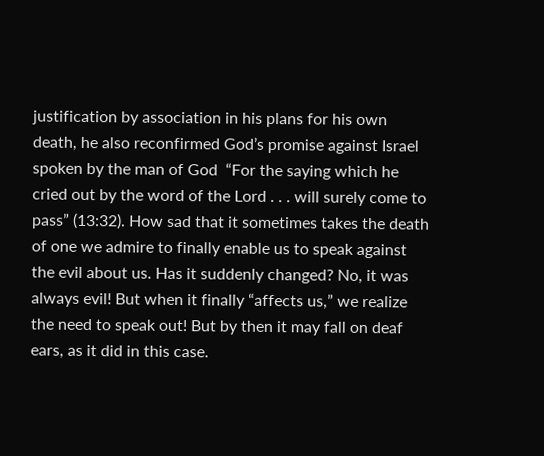justification by association in his plans for his own death, he also reconfirmed God’s promise against Israel spoken by the man of God  “For the saying which he cried out by the word of the Lord . . . will surely come to pass” (13:32). How sad that it sometimes takes the death of one we admire to finally enable us to speak against the evil about us. Has it suddenly changed? No, it was always evil! But when it finally “affects us,” we realize the need to speak out! But by then it may fall on deaf ears, as it did in this case.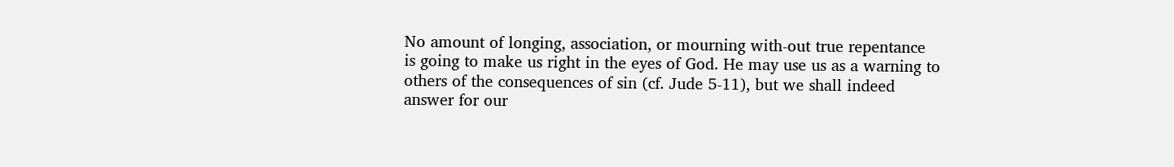No amount of longing, association, or mourning with-out true repentance is going to make us right in the eyes of God. He may use us as a warning to others of the consequences of sin (cf. Jude 5-11), but we shall indeed answer for our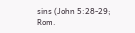sins (John 5:28-29; Rom.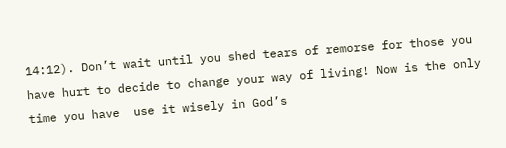14:12). Don’t wait until you shed tears of remorse for those you have hurt to decide to change your way of living! Now is the only time you have  use it wisely in God’s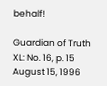behalf!

Guardian of Truth XL: No. 16, p. 15
August 15, 1996